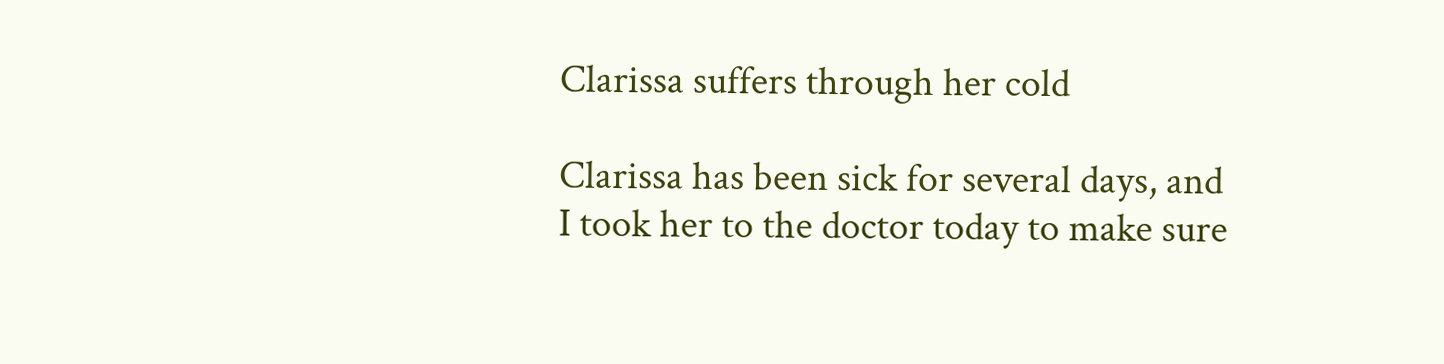Clarissa suffers through her cold

Clarissa has been sick for several days, and I took her to the doctor today to make sure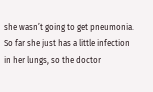she wasn’t going to get pneumonia. So far she just has a little infection in her lungs, so the doctor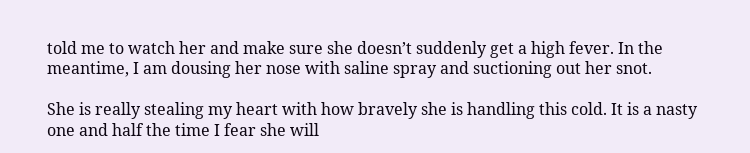told me to watch her and make sure she doesn’t suddenly get a high fever. In the meantime, I am dousing her nose with saline spray and suctioning out her snot.

She is really stealing my heart with how bravely she is handling this cold. It is a nasty one and half the time I fear she will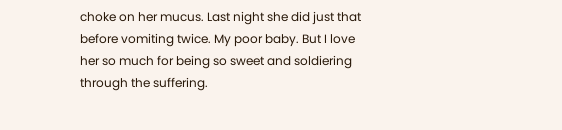choke on her mucus. Last night she did just that before vomiting twice. My poor baby. But I love her so much for being so sweet and soldiering through the suffering.